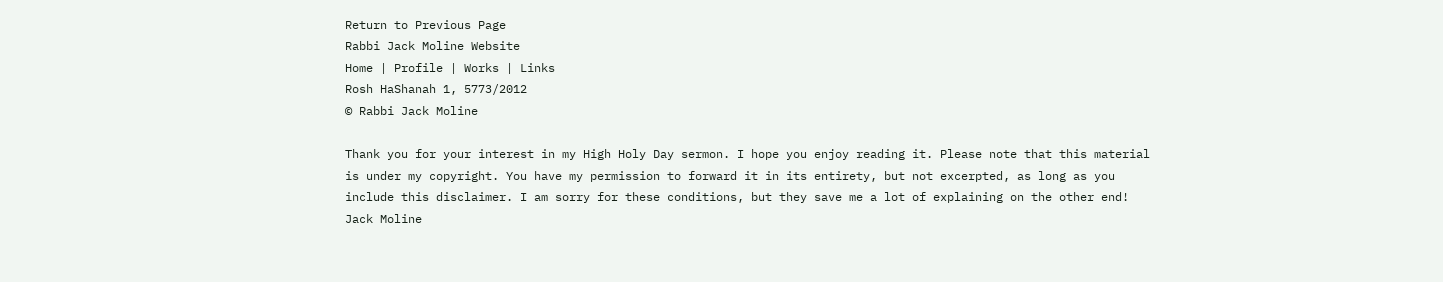Return to Previous Page
Rabbi Jack Moline Website
Home | Profile | Works | Links
Rosh HaShanah 1, 5773/2012
© Rabbi Jack Moline

Thank you for your interest in my High Holy Day sermon. I hope you enjoy reading it. Please note that this material is under my copyright. You have my permission to forward it in its entirety, but not excerpted, as long as you include this disclaimer. I am sorry for these conditions, but they save me a lot of explaining on the other end! Jack Moline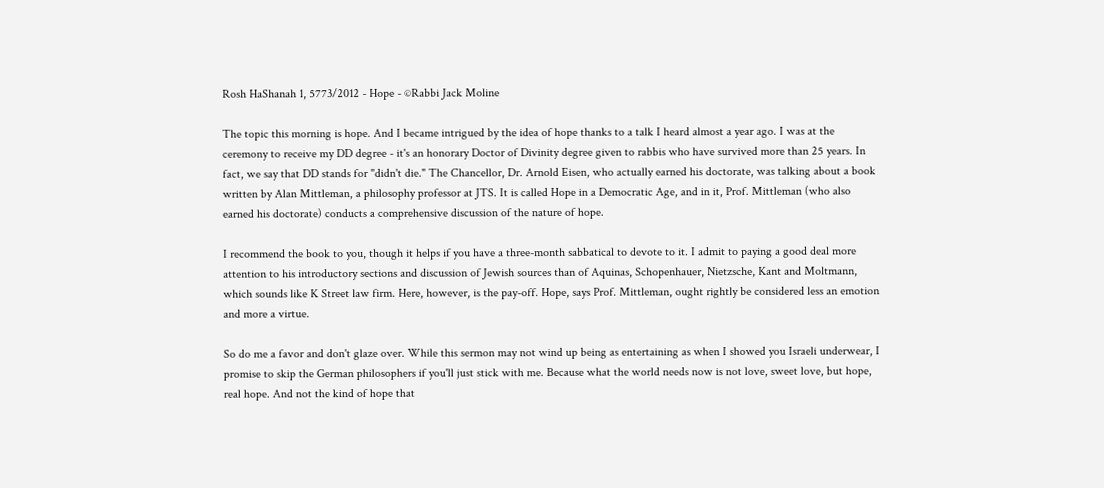Rosh HaShanah 1, 5773/2012 - Hope - ©Rabbi Jack Moline

The topic this morning is hope. And I became intrigued by the idea of hope thanks to a talk I heard almost a year ago. I was at the ceremony to receive my DD degree - it's an honorary Doctor of Divinity degree given to rabbis who have survived more than 25 years. In fact, we say that DD stands for "didn't die." The Chancellor, Dr. Arnold Eisen, who actually earned his doctorate, was talking about a book written by Alan Mittleman, a philosophy professor at JTS. It is called Hope in a Democratic Age, and in it, Prof. Mittleman (who also earned his doctorate) conducts a comprehensive discussion of the nature of hope.

I recommend the book to you, though it helps if you have a three-month sabbatical to devote to it. I admit to paying a good deal more attention to his introductory sections and discussion of Jewish sources than of Aquinas, Schopenhauer, Nietzsche, Kant and Moltmann, which sounds like K Street law firm. Here, however, is the pay-off. Hope, says Prof. Mittleman, ought rightly be considered less an emotion and more a virtue.

So do me a favor and don't glaze over. While this sermon may not wind up being as entertaining as when I showed you Israeli underwear, I promise to skip the German philosophers if you'll just stick with me. Because what the world needs now is not love, sweet love, but hope, real hope. And not the kind of hope that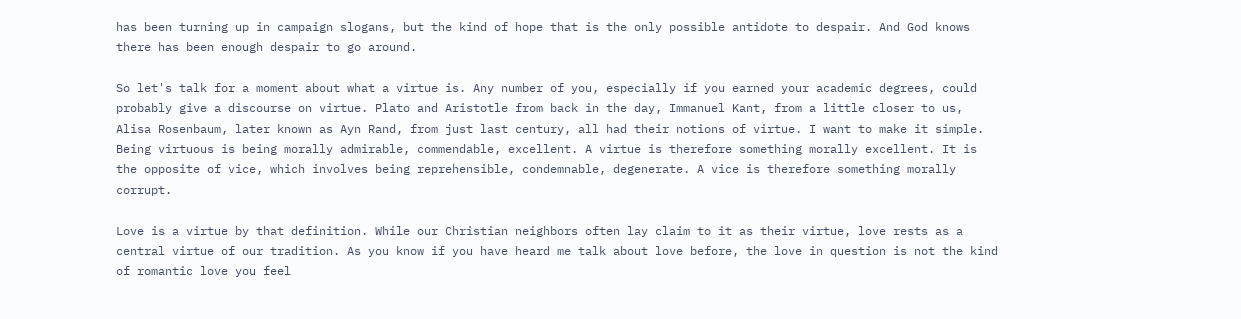has been turning up in campaign slogans, but the kind of hope that is the only possible antidote to despair. And God knows there has been enough despair to go around.

So let's talk for a moment about what a virtue is. Any number of you, especially if you earned your academic degrees, could probably give a discourse on virtue. Plato and Aristotle from back in the day, Immanuel Kant, from a little closer to us, Alisa Rosenbaum, later known as Ayn Rand, from just last century, all had their notions of virtue. I want to make it simple. Being virtuous is being morally admirable, commendable, excellent. A virtue is therefore something morally excellent. It is the opposite of vice, which involves being reprehensible, condemnable, degenerate. A vice is therefore something morally corrupt.

Love is a virtue by that definition. While our Christian neighbors often lay claim to it as their virtue, love rests as a central virtue of our tradition. As you know if you have heard me talk about love before, the love in question is not the kind of romantic love you feel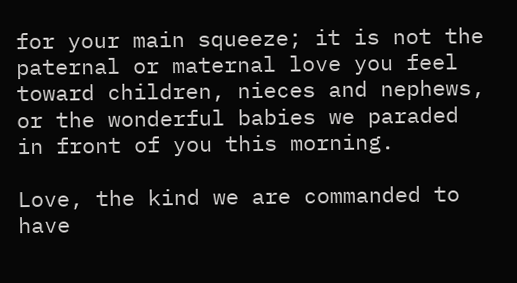for your main squeeze; it is not the paternal or maternal love you feel toward children, nieces and nephews, or the wonderful babies we paraded in front of you this morning.

Love, the kind we are commanded to have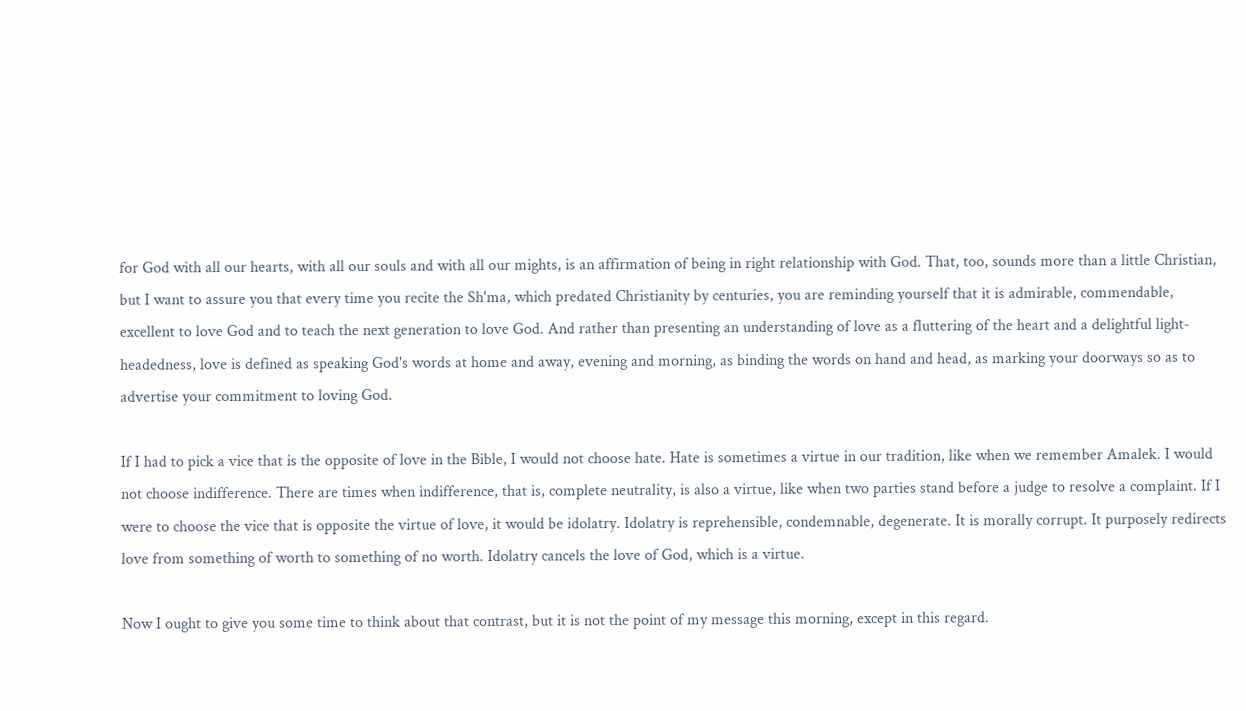for God with all our hearts, with all our souls and with all our mights, is an affirmation of being in right relationship with God. That, too, sounds more than a little Christian, but I want to assure you that every time you recite the Sh'ma, which predated Christianity by centuries, you are reminding yourself that it is admirable, commendable, excellent to love God and to teach the next generation to love God. And rather than presenting an understanding of love as a fluttering of the heart and a delightful light-headedness, love is defined as speaking God's words at home and away, evening and morning, as binding the words on hand and head, as marking your doorways so as to advertise your commitment to loving God.

If I had to pick a vice that is the opposite of love in the Bible, I would not choose hate. Hate is sometimes a virtue in our tradition, like when we remember Amalek. I would not choose indifference. There are times when indifference, that is, complete neutrality, is also a virtue, like when two parties stand before a judge to resolve a complaint. If I were to choose the vice that is opposite the virtue of love, it would be idolatry. Idolatry is reprehensible, condemnable, degenerate. It is morally corrupt. It purposely redirects love from something of worth to something of no worth. Idolatry cancels the love of God, which is a virtue.

Now I ought to give you some time to think about that contrast, but it is not the point of my message this morning, except in this regard.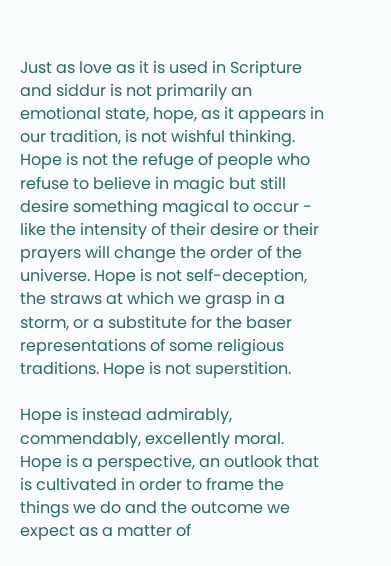Just as love as it is used in Scripture and siddur is not primarily an emotional state, hope, as it appears in our tradition, is not wishful thinking. Hope is not the refuge of people who refuse to believe in magic but still desire something magical to occur - like the intensity of their desire or their prayers will change the order of the universe. Hope is not self-deception, the straws at which we grasp in a storm, or a substitute for the baser representations of some religious traditions. Hope is not superstition.

Hope is instead admirably, commendably, excellently moral. Hope is a perspective, an outlook that is cultivated in order to frame the things we do and the outcome we expect as a matter of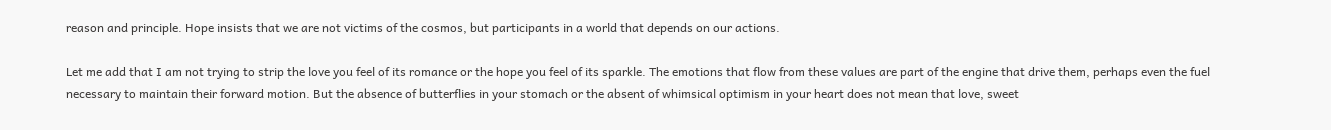reason and principle. Hope insists that we are not victims of the cosmos, but participants in a world that depends on our actions.

Let me add that I am not trying to strip the love you feel of its romance or the hope you feel of its sparkle. The emotions that flow from these values are part of the engine that drive them, perhaps even the fuel necessary to maintain their forward motion. But the absence of butterflies in your stomach or the absent of whimsical optimism in your heart does not mean that love, sweet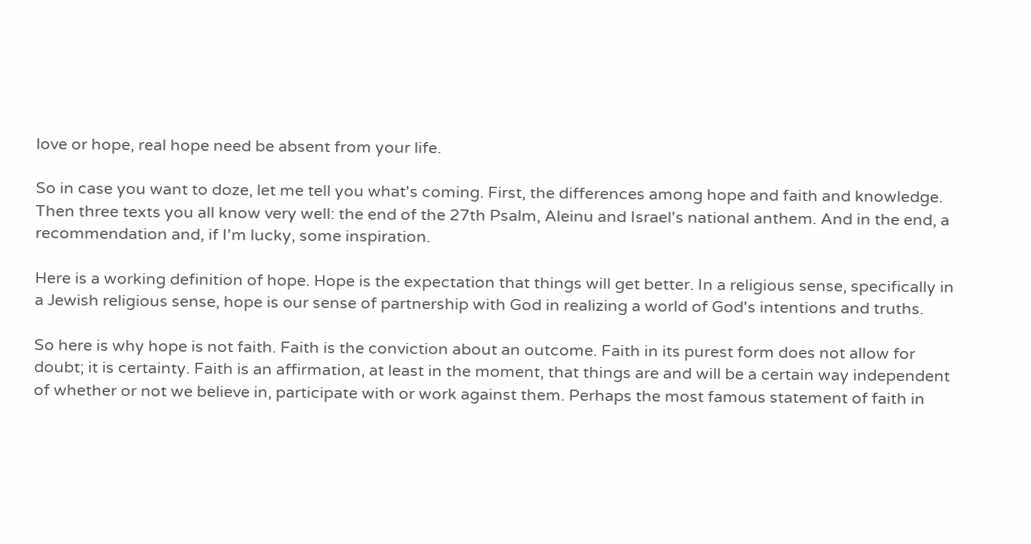love or hope, real hope need be absent from your life.

So in case you want to doze, let me tell you what's coming. First, the differences among hope and faith and knowledge. Then three texts you all know very well: the end of the 27th Psalm, Aleinu and Israel's national anthem. And in the end, a recommendation and, if I'm lucky, some inspiration.

Here is a working definition of hope. Hope is the expectation that things will get better. In a religious sense, specifically in a Jewish religious sense, hope is our sense of partnership with God in realizing a world of God's intentions and truths.

So here is why hope is not faith. Faith is the conviction about an outcome. Faith in its purest form does not allow for doubt; it is certainty. Faith is an affirmation, at least in the moment, that things are and will be a certain way independent of whether or not we believe in, participate with or work against them. Perhaps the most famous statement of faith in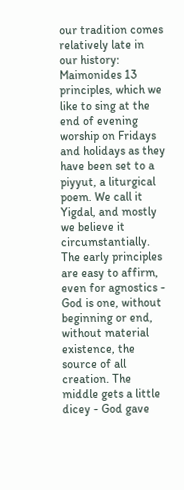our tradition comes relatively late in our history: Maimonides 13 principles, which we like to sing at the end of evening worship on Fridays and holidays as they have been set to a piyyut, a liturgical poem. We call it Yigdal, and mostly we believe it circumstantially. The early principles are easy to affirm, even for agnostics - God is one, without beginning or end, without material existence, the source of all creation. The middle gets a little dicey - God gave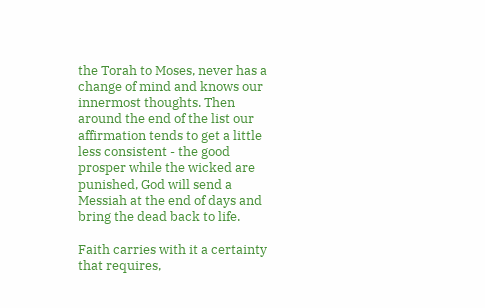the Torah to Moses, never has a change of mind and knows our innermost thoughts. Then around the end of the list our affirmation tends to get a little less consistent - the good prosper while the wicked are punished, God will send a Messiah at the end of days and bring the dead back to life.

Faith carries with it a certainty that requires,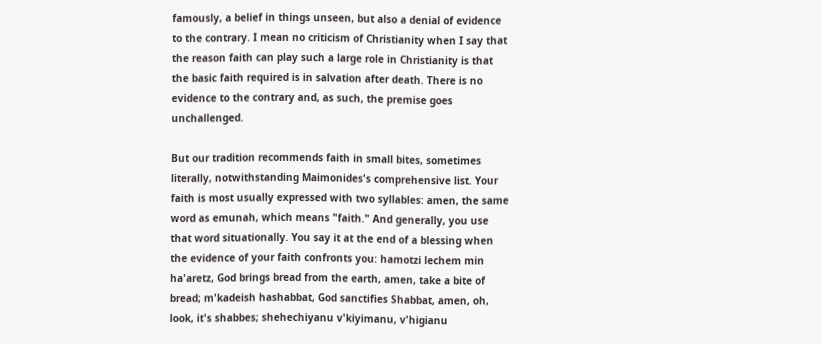famously, a belief in things unseen, but also a denial of evidence to the contrary. I mean no criticism of Christianity when I say that the reason faith can play such a large role in Christianity is that the basic faith required is in salvation after death. There is no evidence to the contrary and, as such, the premise goes unchallenged.

But our tradition recommends faith in small bites, sometimes literally, notwithstanding Maimonides's comprehensive list. Your faith is most usually expressed with two syllables: amen, the same word as emunah, which means "faith." And generally, you use that word situationally. You say it at the end of a blessing when the evidence of your faith confronts you: hamotzi lechem min ha'aretz, God brings bread from the earth, amen, take a bite of bread; m'kadeish hashabbat, God sanctifies Shabbat, amen, oh, look, it's shabbes; shehechiyanu v'kiyimanu, v'higianu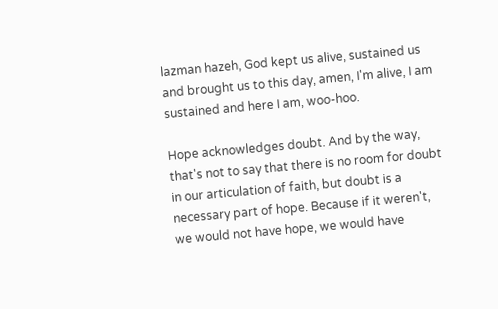lazman hazeh, God kept us alive, sustained us and brought us to this day, amen, I'm alive, I am sustained and here I am, woo-hoo.

Hope acknowledges doubt. And by the way, that's not to say that there is no room for doubt in our articulation of faith, but doubt is a necessary part of hope. Because if it weren't, we would not have hope, we would have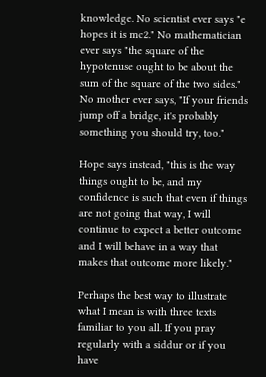knowledge. No scientist ever says "e hopes it is mc2." No mathematician ever says "the square of the hypotenuse ought to be about the sum of the square of the two sides." No mother ever says, "If your friends jump off a bridge, it's probably something you should try, too."

Hope says instead, "this is the way things ought to be, and my confidence is such that even if things are not going that way, I will continue to expect a better outcome and I will behave in a way that makes that outcome more likely."

Perhaps the best way to illustrate what I mean is with three texts familiar to you all. If you pray regularly with a siddur or if you have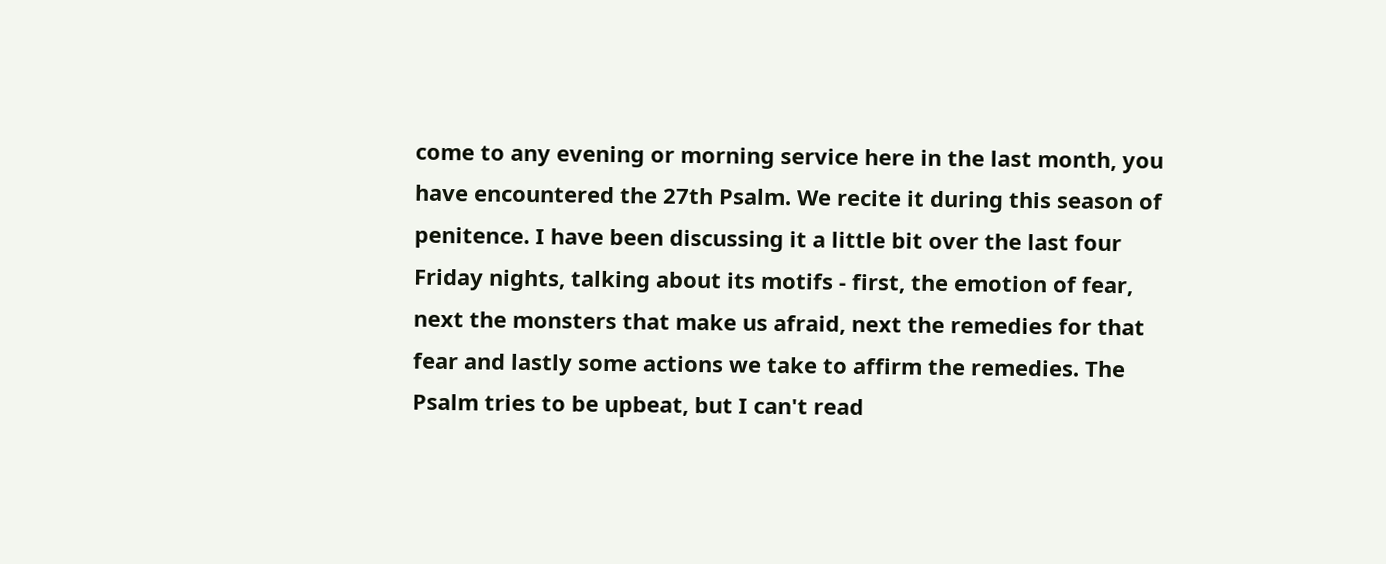come to any evening or morning service here in the last month, you have encountered the 27th Psalm. We recite it during this season of penitence. I have been discussing it a little bit over the last four Friday nights, talking about its motifs - first, the emotion of fear, next the monsters that make us afraid, next the remedies for that fear and lastly some actions we take to affirm the remedies. The Psalm tries to be upbeat, but I can't read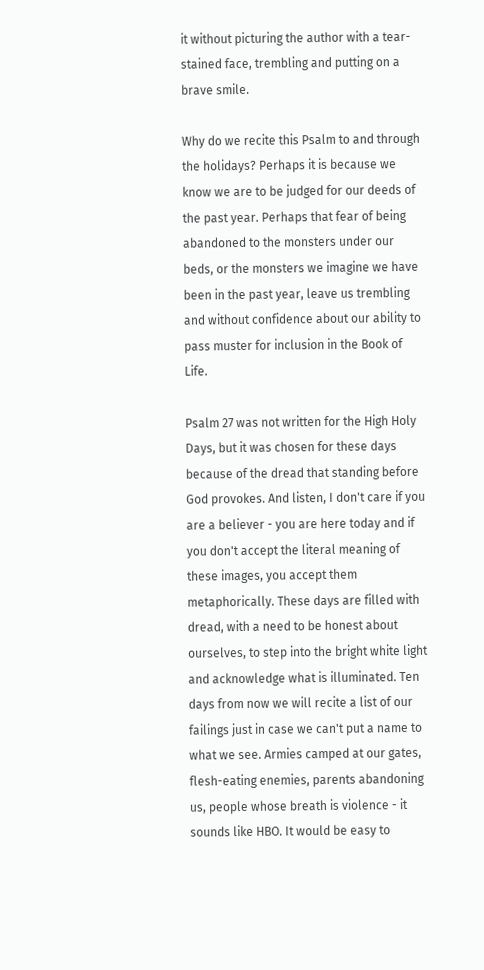it without picturing the author with a tear-stained face, trembling and putting on a brave smile.

Why do we recite this Psalm to and through the holidays? Perhaps it is because we know we are to be judged for our deeds of the past year. Perhaps that fear of being abandoned to the monsters under our beds, or the monsters we imagine we have been in the past year, leave us trembling and without confidence about our ability to pass muster for inclusion in the Book of Life.

Psalm 27 was not written for the High Holy Days, but it was chosen for these days because of the dread that standing before God provokes. And listen, I don't care if you are a believer - you are here today and if you don't accept the literal meaning of these images, you accept them metaphorically. These days are filled with dread, with a need to be honest about ourselves, to step into the bright white light and acknowledge what is illuminated. Ten days from now we will recite a list of our failings just in case we can't put a name to what we see. Armies camped at our gates, flesh-eating enemies, parents abandoning us, people whose breath is violence - it sounds like HBO. It would be easy to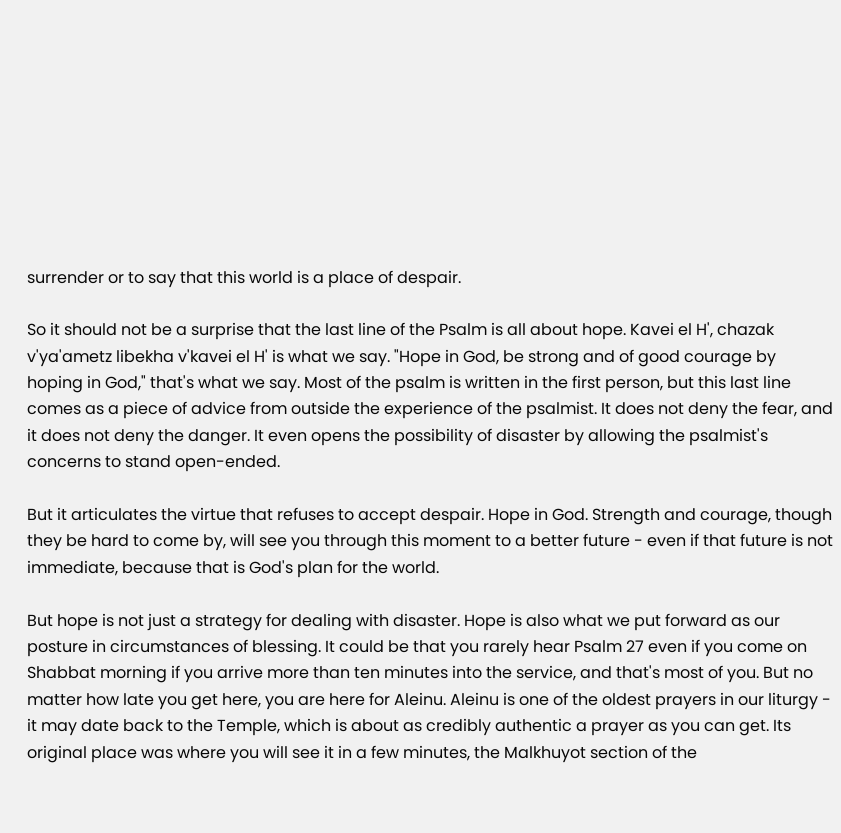surrender or to say that this world is a place of despair.

So it should not be a surprise that the last line of the Psalm is all about hope. Kavei el H', chazak v'ya'ametz libekha v'kavei el H' is what we say. "Hope in God, be strong and of good courage by hoping in God," that's what we say. Most of the psalm is written in the first person, but this last line comes as a piece of advice from outside the experience of the psalmist. It does not deny the fear, and it does not deny the danger. It even opens the possibility of disaster by allowing the psalmist's concerns to stand open-ended.

But it articulates the virtue that refuses to accept despair. Hope in God. Strength and courage, though they be hard to come by, will see you through this moment to a better future - even if that future is not immediate, because that is God's plan for the world.

But hope is not just a strategy for dealing with disaster. Hope is also what we put forward as our posture in circumstances of blessing. It could be that you rarely hear Psalm 27 even if you come on Shabbat morning if you arrive more than ten minutes into the service, and that's most of you. But no matter how late you get here, you are here for Aleinu. Aleinu is one of the oldest prayers in our liturgy - it may date back to the Temple, which is about as credibly authentic a prayer as you can get. Its original place was where you will see it in a few minutes, the Malkhuyot section of the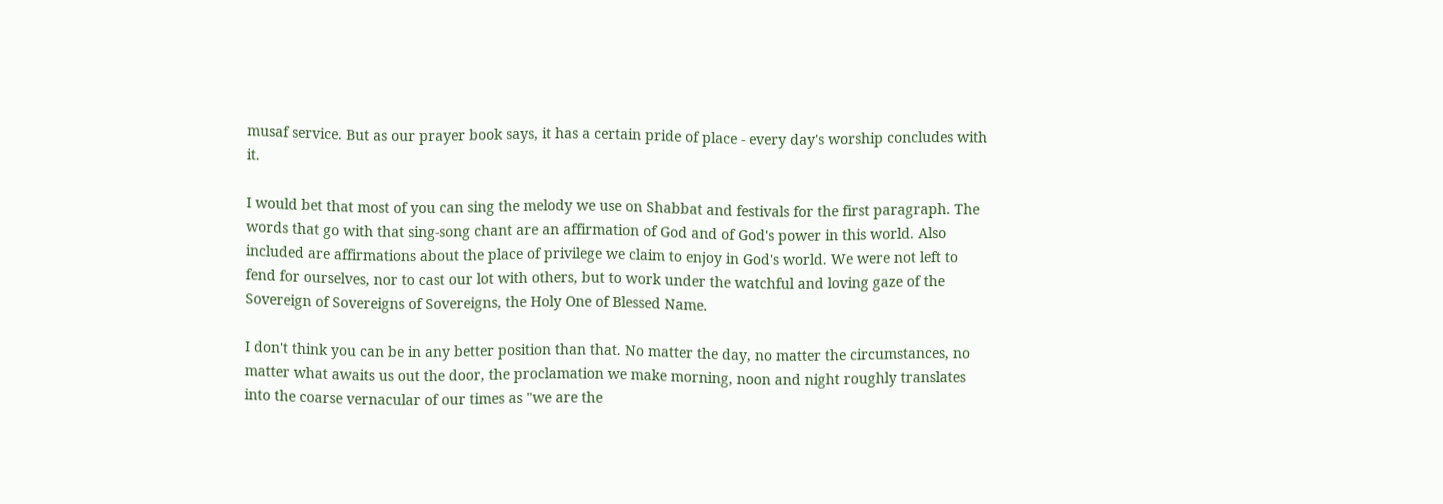musaf service. But as our prayer book says, it has a certain pride of place - every day's worship concludes with it.

I would bet that most of you can sing the melody we use on Shabbat and festivals for the first paragraph. The words that go with that sing-song chant are an affirmation of God and of God's power in this world. Also included are affirmations about the place of privilege we claim to enjoy in God's world. We were not left to fend for ourselves, nor to cast our lot with others, but to work under the watchful and loving gaze of the Sovereign of Sovereigns of Sovereigns, the Holy One of Blessed Name.

I don't think you can be in any better position than that. No matter the day, no matter the circumstances, no matter what awaits us out the door, the proclamation we make morning, noon and night roughly translates into the coarse vernacular of our times as "we are the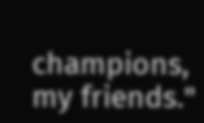champions, my friends."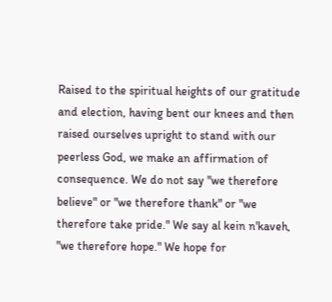Raised to the spiritual heights of our gratitude and election, having bent our knees and then raised ourselves upright to stand with our peerless God, we make an affirmation of consequence. We do not say "we therefore believe" or "we therefore thank" or "we therefore take pride." We say al kein n'kaveh, "we therefore hope." We hope for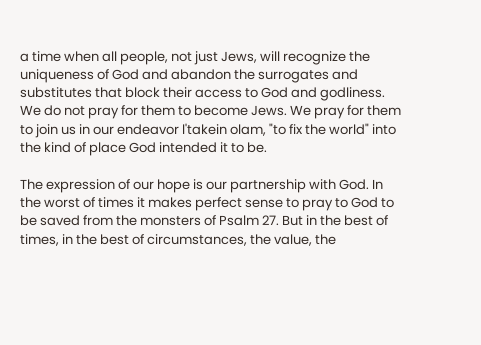a time when all people, not just Jews, will recognize the uniqueness of God and abandon the surrogates and substitutes that block their access to God and godliness. We do not pray for them to become Jews. We pray for them to join us in our endeavor l'takein olam, "to fix the world" into the kind of place God intended it to be.

The expression of our hope is our partnership with God. In the worst of times it makes perfect sense to pray to God to be saved from the monsters of Psalm 27. But in the best of times, in the best of circumstances, the value, the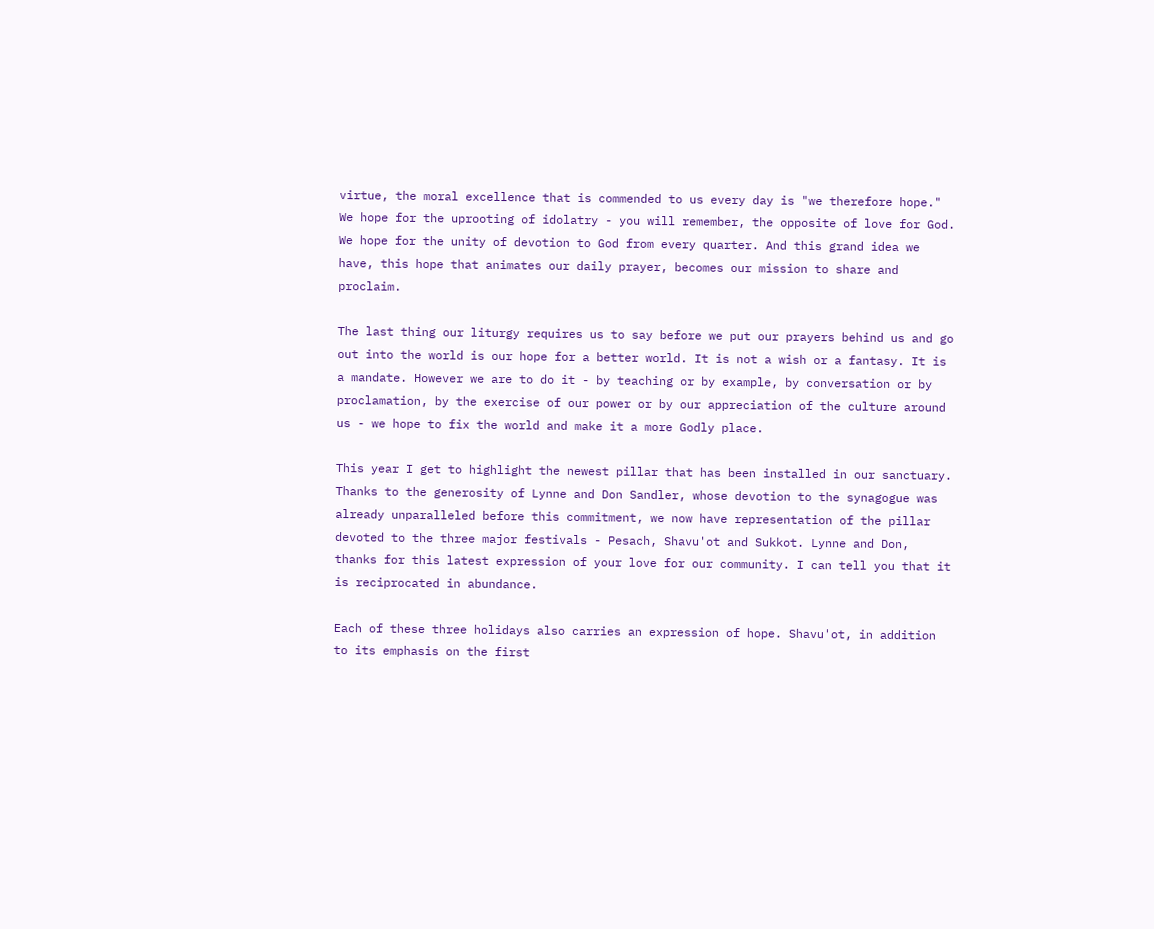virtue, the moral excellence that is commended to us every day is "we therefore hope." We hope for the uprooting of idolatry - you will remember, the opposite of love for God. We hope for the unity of devotion to God from every quarter. And this grand idea we have, this hope that animates our daily prayer, becomes our mission to share and proclaim.

The last thing our liturgy requires us to say before we put our prayers behind us and go out into the world is our hope for a better world. It is not a wish or a fantasy. It is a mandate. However we are to do it - by teaching or by example, by conversation or by proclamation, by the exercise of our power or by our appreciation of the culture around us - we hope to fix the world and make it a more Godly place.

This year I get to highlight the newest pillar that has been installed in our sanctuary. Thanks to the generosity of Lynne and Don Sandler, whose devotion to the synagogue was already unparalleled before this commitment, we now have representation of the pillar devoted to the three major festivals - Pesach, Shavu'ot and Sukkot. Lynne and Don, thanks for this latest expression of your love for our community. I can tell you that it is reciprocated in abundance.

Each of these three holidays also carries an expression of hope. Shavu'ot, in addition to its emphasis on the first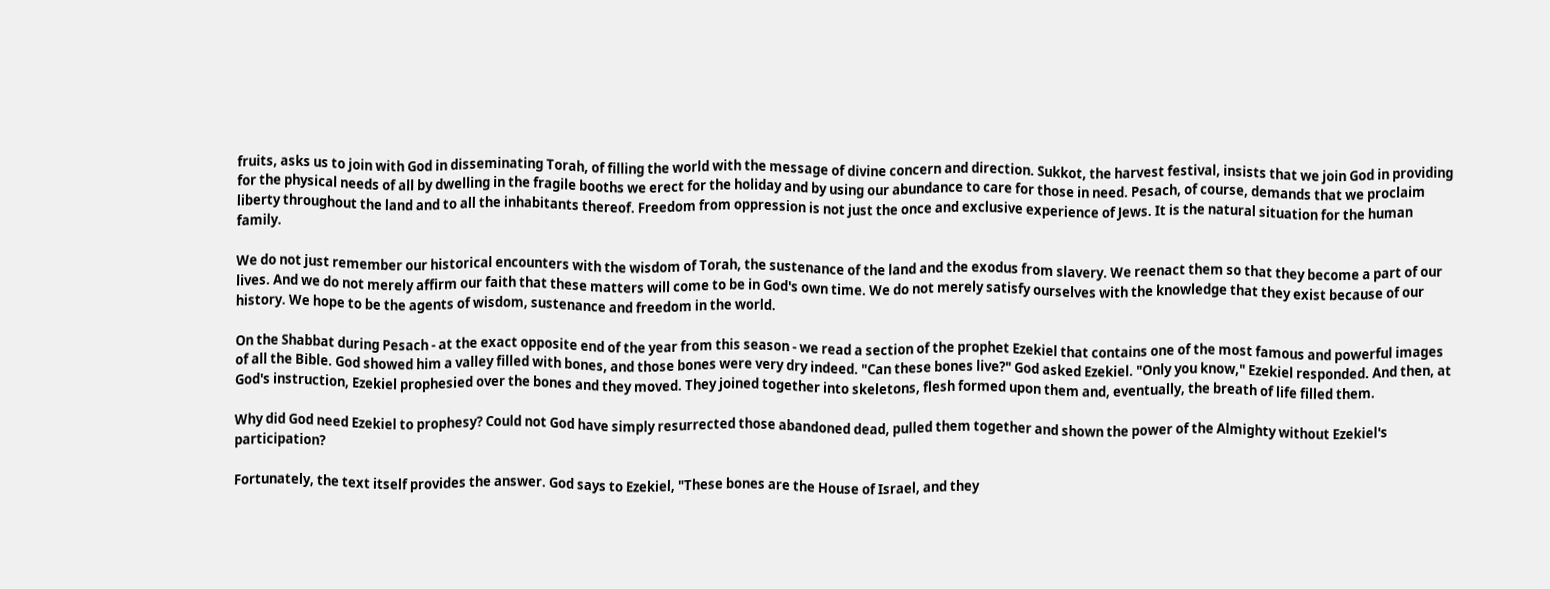fruits, asks us to join with God in disseminating Torah, of filling the world with the message of divine concern and direction. Sukkot, the harvest festival, insists that we join God in providing for the physical needs of all by dwelling in the fragile booths we erect for the holiday and by using our abundance to care for those in need. Pesach, of course, demands that we proclaim liberty throughout the land and to all the inhabitants thereof. Freedom from oppression is not just the once and exclusive experience of Jews. It is the natural situation for the human family.

We do not just remember our historical encounters with the wisdom of Torah, the sustenance of the land and the exodus from slavery. We reenact them so that they become a part of our lives. And we do not merely affirm our faith that these matters will come to be in God's own time. We do not merely satisfy ourselves with the knowledge that they exist because of our history. We hope to be the agents of wisdom, sustenance and freedom in the world.

On the Shabbat during Pesach - at the exact opposite end of the year from this season - we read a section of the prophet Ezekiel that contains one of the most famous and powerful images of all the Bible. God showed him a valley filled with bones, and those bones were very dry indeed. "Can these bones live?" God asked Ezekiel. "Only you know," Ezekiel responded. And then, at God's instruction, Ezekiel prophesied over the bones and they moved. They joined together into skeletons, flesh formed upon them and, eventually, the breath of life filled them.

Why did God need Ezekiel to prophesy? Could not God have simply resurrected those abandoned dead, pulled them together and shown the power of the Almighty without Ezekiel's participation?

Fortunately, the text itself provides the answer. God says to Ezekiel, "These bones are the House of Israel, and they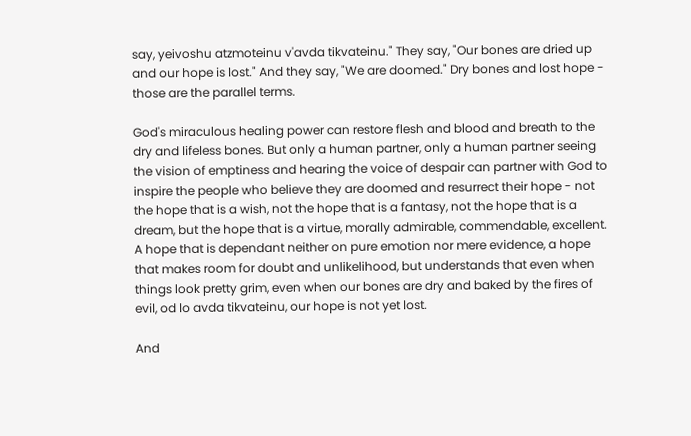say, yeivoshu atzmoteinu v'avda tikvateinu." They say, "Our bones are dried up and our hope is lost." And they say, "We are doomed." Dry bones and lost hope - those are the parallel terms.

God's miraculous healing power can restore flesh and blood and breath to the dry and lifeless bones. But only a human partner, only a human partner seeing the vision of emptiness and hearing the voice of despair can partner with God to inspire the people who believe they are doomed and resurrect their hope - not the hope that is a wish, not the hope that is a fantasy, not the hope that is a dream, but the hope that is a virtue, morally admirable, commendable, excellent. A hope that is dependant neither on pure emotion nor mere evidence, a hope that makes room for doubt and unlikelihood, but understands that even when things look pretty grim, even when our bones are dry and baked by the fires of evil, od lo avda tikvateinu, our hope is not yet lost.

And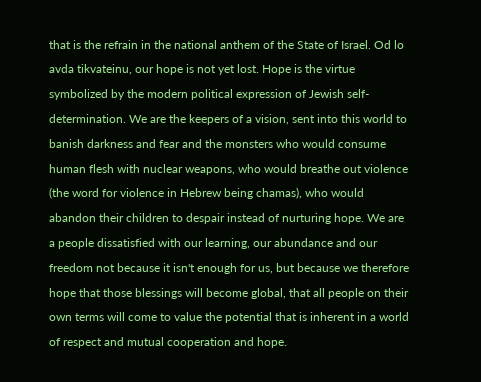that is the refrain in the national anthem of the State of Israel. Od lo avda tikvateinu, our hope is not yet lost. Hope is the virtue symbolized by the modern political expression of Jewish self-determination. We are the keepers of a vision, sent into this world to banish darkness and fear and the monsters who would consume human flesh with nuclear weapons, who would breathe out violence (the word for violence in Hebrew being chamas), who would abandon their children to despair instead of nurturing hope. We are a people dissatisfied with our learning, our abundance and our freedom not because it isn't enough for us, but because we therefore hope that those blessings will become global, that all people on their own terms will come to value the potential that is inherent in a world of respect and mutual cooperation and hope.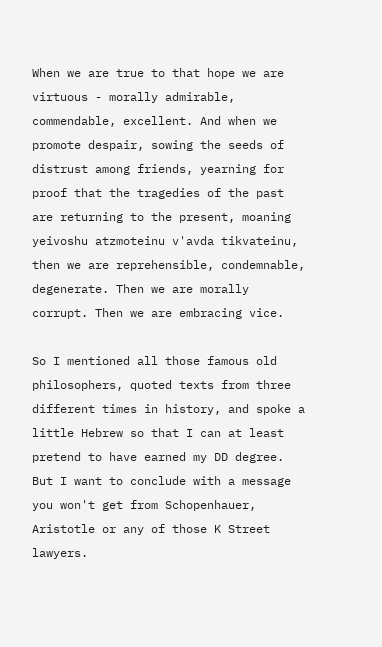When we are true to that hope we are virtuous - morally admirable, commendable, excellent. And when we promote despair, sowing the seeds of distrust among friends, yearning for proof that the tragedies of the past are returning to the present, moaning yeivoshu atzmoteinu v'avda tikvateinu, then we are reprehensible, condemnable, degenerate. Then we are morally corrupt. Then we are embracing vice.

So I mentioned all those famous old philosophers, quoted texts from three different times in history, and spoke a little Hebrew so that I can at least pretend to have earned my DD degree. But I want to conclude with a message you won't get from Schopenhauer, Aristotle or any of those K Street lawyers.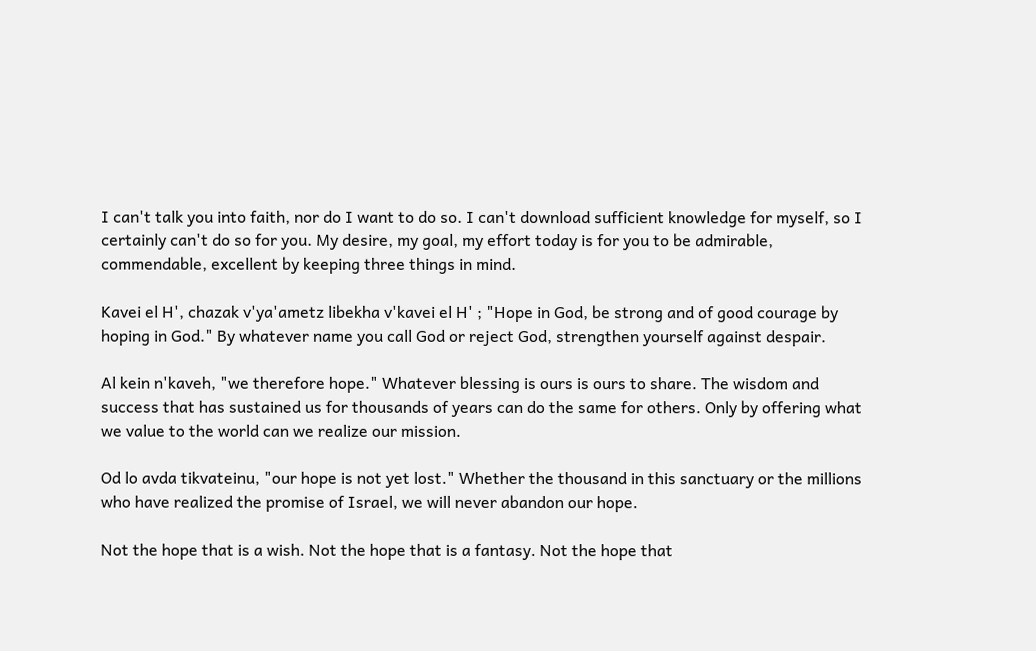I can't talk you into faith, nor do I want to do so. I can't download sufficient knowledge for myself, so I certainly can't do so for you. My desire, my goal, my effort today is for you to be admirable, commendable, excellent by keeping three things in mind.

Kavei el H', chazak v'ya'ametz libekha v'kavei el H' ; "Hope in God, be strong and of good courage by hoping in God." By whatever name you call God or reject God, strengthen yourself against despair.

Al kein n'kaveh, "we therefore hope." Whatever blessing is ours is ours to share. The wisdom and success that has sustained us for thousands of years can do the same for others. Only by offering what we value to the world can we realize our mission.

Od lo avda tikvateinu, "our hope is not yet lost." Whether the thousand in this sanctuary or the millions who have realized the promise of Israel, we will never abandon our hope.

Not the hope that is a wish. Not the hope that is a fantasy. Not the hope that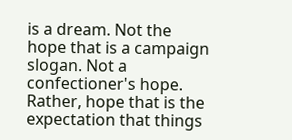is a dream. Not the hope that is a campaign slogan. Not a confectioner's hope. Rather, hope that is the expectation that things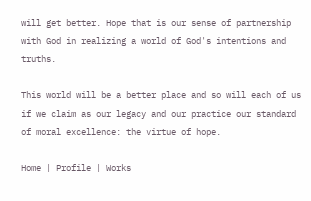will get better. Hope that is our sense of partnership with God in realizing a world of God's intentions and truths.

This world will be a better place and so will each of us if we claim as our legacy and our practice our standard of moral excellence: the virtue of hope.

Home | Profile | Works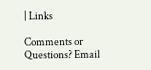| Links

Comments or Questions? Email